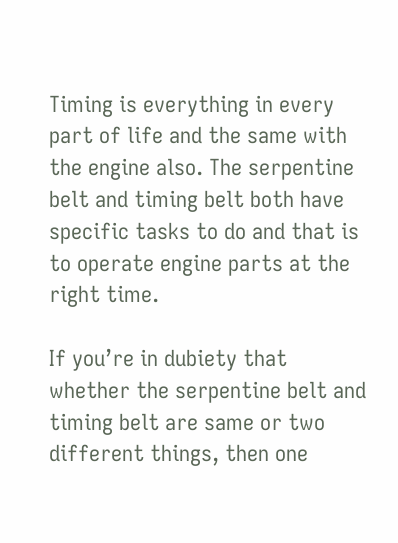Timing is everything in every part of life and the same with the engine also. The serpentine belt and timing belt both have specific tasks to do and that is to operate engine parts at the right time.

If you’re in dubiety that whether the serpentine belt and timing belt are same or two different things, then one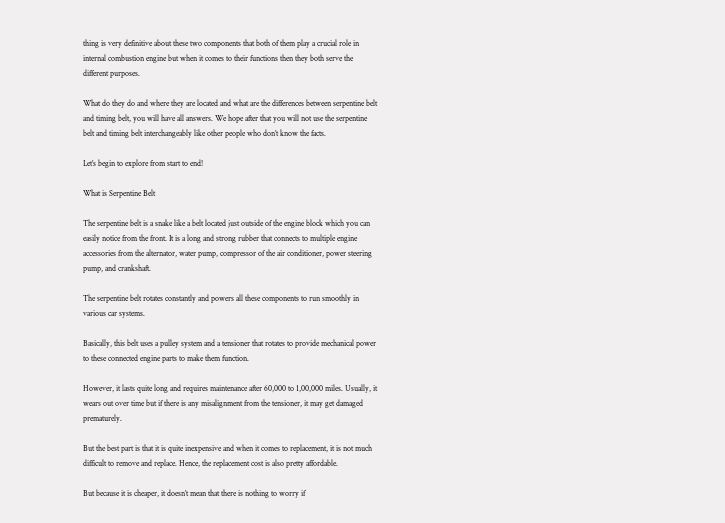thing is very definitive about these two components that both of them play a crucial role in internal combustion engine but when it comes to their functions then they both serve the different purposes.

What do they do and where they are located and what are the differences between serpentine belt and timing belt, you will have all answers. We hope after that you will not use the serpentine belt and timing belt interchangeably like other people who don’t know the facts.

Let’s begin to explore from start to end!

What is Serpentine Belt

The serpentine belt is a snake like a belt located just outside of the engine block which you can easily notice from the front. It is a long and strong rubber that connects to multiple engine accessories from the alternator, water pump, compressor of the air conditioner, power steering pump, and crankshaft.

The serpentine belt rotates constantly and powers all these components to run smoothly in various car systems.

Basically, this belt uses a pulley system and a tensioner that rotates to provide mechanical power to these connected engine parts to make them function.

However, it lasts quite long and requires maintenance after 60,000 to 1,00,000 miles. Usually, it wears out over time but if there is any misalignment from the tensioner, it may get damaged prematurely.

But the best part is that it is quite inexpensive and when it comes to replacement, it is not much difficult to remove and replace. Hence, the replacement cost is also pretty affordable.

But because it is cheaper, it doesn’t mean that there is nothing to worry if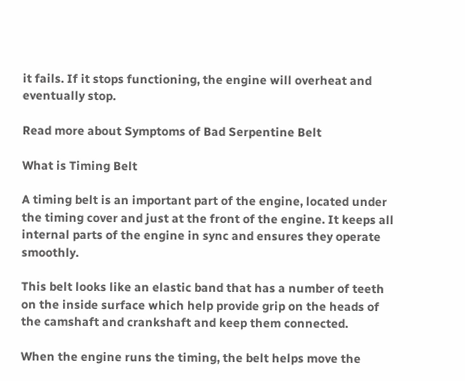it fails. If it stops functioning, the engine will overheat and eventually stop.

Read more about Symptoms of Bad Serpentine Belt

What is Timing Belt

A timing belt is an important part of the engine, located under the timing cover and just at the front of the engine. It keeps all internal parts of the engine in sync and ensures they operate smoothly.

This belt looks like an elastic band that has a number of teeth on the inside surface which help provide grip on the heads of the camshaft and crankshaft and keep them connected.

When the engine runs the timing, the belt helps move the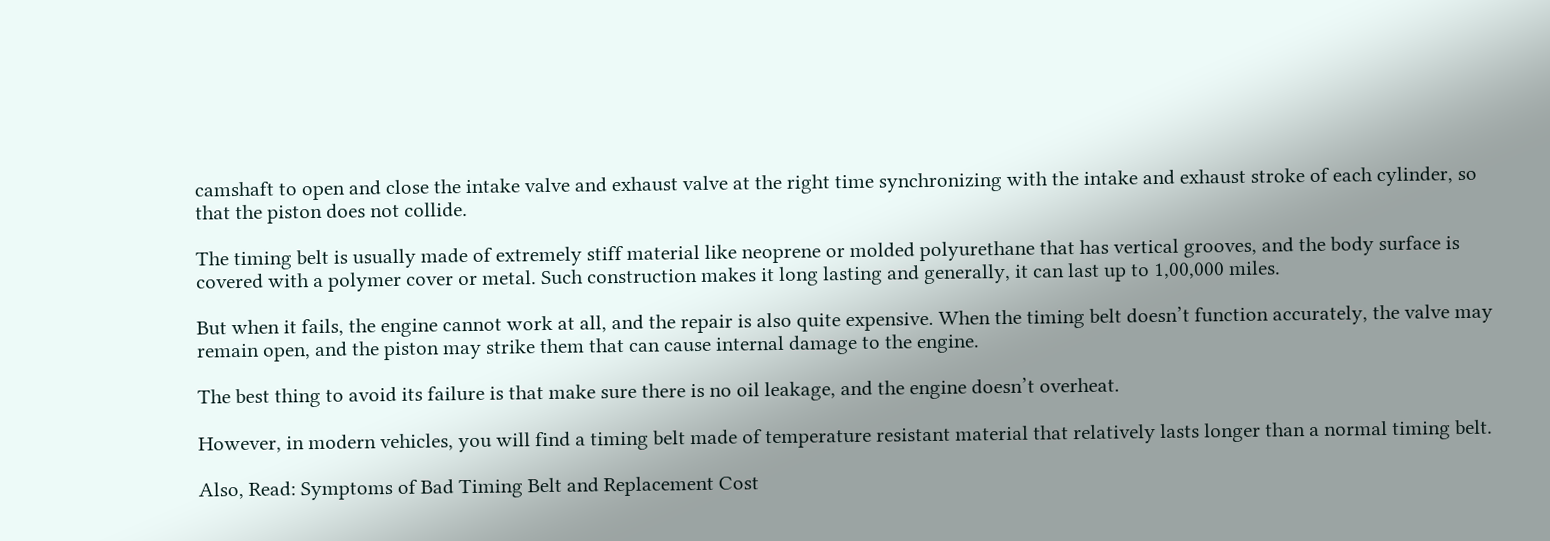camshaft to open and close the intake valve and exhaust valve at the right time synchronizing with the intake and exhaust stroke of each cylinder, so that the piston does not collide.

The timing belt is usually made of extremely stiff material like neoprene or molded polyurethane that has vertical grooves, and the body surface is covered with a polymer cover or metal. Such construction makes it long lasting and generally, it can last up to 1,00,000 miles.

But when it fails, the engine cannot work at all, and the repair is also quite expensive. When the timing belt doesn’t function accurately, the valve may remain open, and the piston may strike them that can cause internal damage to the engine.

The best thing to avoid its failure is that make sure there is no oil leakage, and the engine doesn’t overheat.

However, in modern vehicles, you will find a timing belt made of temperature resistant material that relatively lasts longer than a normal timing belt.

Also, Read: Symptoms of Bad Timing Belt and Replacement Cost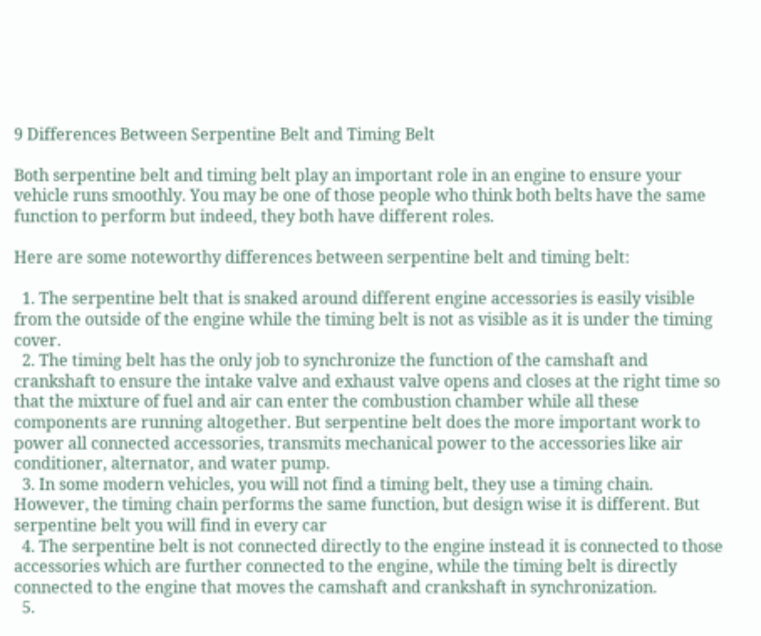9 Differences Between Serpentine Belt and Timing Belt

Both serpentine belt and timing belt play an important role in an engine to ensure your vehicle runs smoothly. You may be one of those people who think both belts have the same function to perform but indeed, they both have different roles.

Here are some noteworthy differences between serpentine belt and timing belt:

  1. The serpentine belt that is snaked around different engine accessories is easily visible from the outside of the engine while the timing belt is not as visible as it is under the timing cover.
  2. The timing belt has the only job to synchronize the function of the camshaft and crankshaft to ensure the intake valve and exhaust valve opens and closes at the right time so that the mixture of fuel and air can enter the combustion chamber while all these components are running altogether. But serpentine belt does the more important work to power all connected accessories, transmits mechanical power to the accessories like air conditioner, alternator, and water pump.
  3. In some modern vehicles, you will not find a timing belt, they use a timing chain. However, the timing chain performs the same function, but design wise it is different. But serpentine belt you will find in every car
  4. The serpentine belt is not connected directly to the engine instead it is connected to those accessories which are further connected to the engine, while the timing belt is directly connected to the engine that moves the camshaft and crankshaft in synchronization.
  5.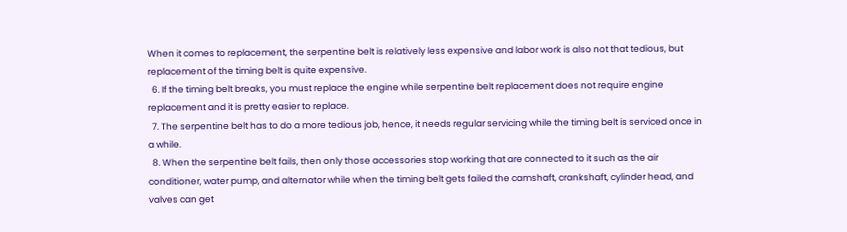When it comes to replacement, the serpentine belt is relatively less expensive and labor work is also not that tedious, but replacement of the timing belt is quite expensive.
  6. If the timing belt breaks, you must replace the engine while serpentine belt replacement does not require engine replacement and it is pretty easier to replace.
  7. The serpentine belt has to do a more tedious job, hence, it needs regular servicing while the timing belt is serviced once in a while.
  8. When the serpentine belt fails, then only those accessories stop working that are connected to it such as the air conditioner, water pump, and alternator while when the timing belt gets failed the camshaft, crankshaft, cylinder head, and valves can get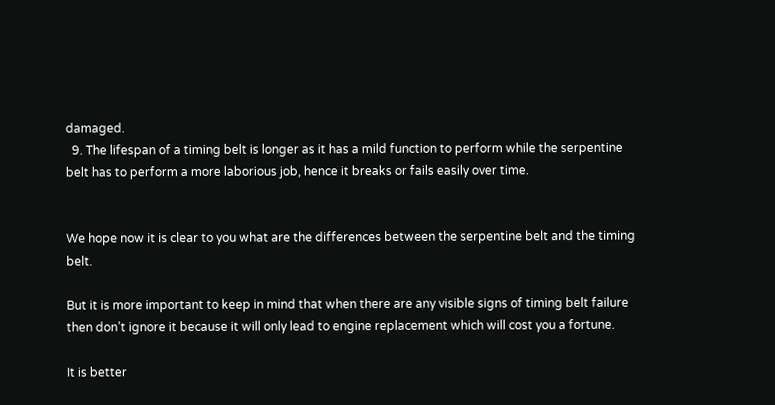damaged.
  9. The lifespan of a timing belt is longer as it has a mild function to perform while the serpentine belt has to perform a more laborious job, hence it breaks or fails easily over time.


We hope now it is clear to you what are the differences between the serpentine belt and the timing belt.

But it is more important to keep in mind that when there are any visible signs of timing belt failure then don’t ignore it because it will only lead to engine replacement which will cost you a fortune.

It is better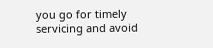you go for timely servicing and avoid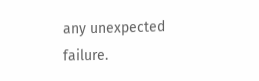any unexpected failure.